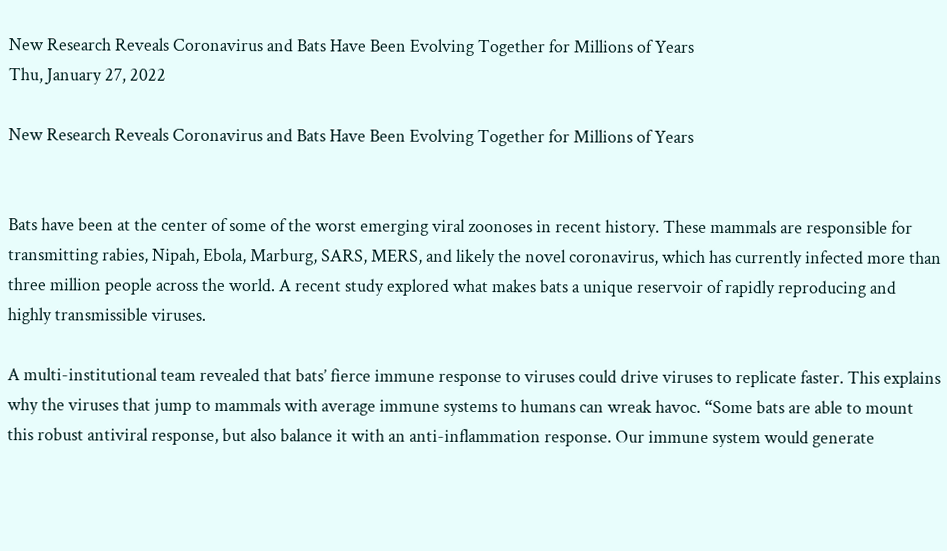New Research Reveals Coronavirus and Bats Have Been Evolving Together for Millions of Years
Thu, January 27, 2022

New Research Reveals Coronavirus and Bats Have Been Evolving Together for Millions of Years


Bats have been at the center of some of the worst emerging viral zoonoses in recent history. These mammals are responsible for transmitting rabies, Nipah, Ebola, Marburg, SARS, MERS, and likely the novel coronavirus, which has currently infected more than three million people across the world. A recent study explored what makes bats a unique reservoir of rapidly reproducing and highly transmissible viruses.

A multi-institutional team revealed that bats’ fierce immune response to viruses could drive viruses to replicate faster. This explains why the viruses that jump to mammals with average immune systems to humans can wreak havoc. “Some bats are able to mount this robust antiviral response, but also balance it with an anti-inflammation response. Our immune system would generate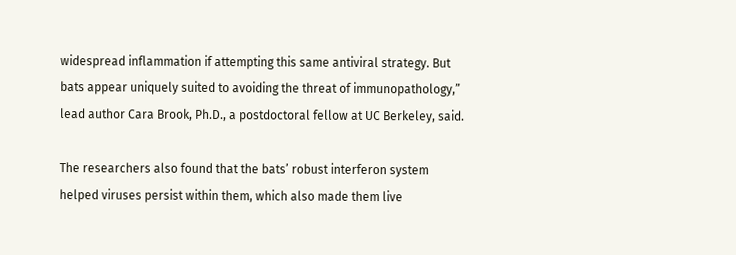widespread inflammation if attempting this same antiviral strategy. But bats appear uniquely suited to avoiding the threat of immunopathology,” lead author Cara Brook, Ph.D., a postdoctoral fellow at UC Berkeley, said.

The researchers also found that the bats’ robust interferon system helped viruses persist within them, which also made them live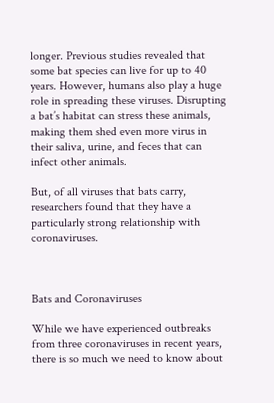longer. Previous studies revealed that some bat species can live for up to 40 years. However, humans also play a huge role in spreading these viruses. Disrupting a bat’s habitat can stress these animals, making them shed even more virus in their saliva, urine, and feces that can infect other animals.

But, of all viruses that bats carry, researchers found that they have a particularly strong relationship with coronaviruses.



Bats and Coronaviruses

While we have experienced outbreaks from three coronaviruses in recent years, there is so much we need to know about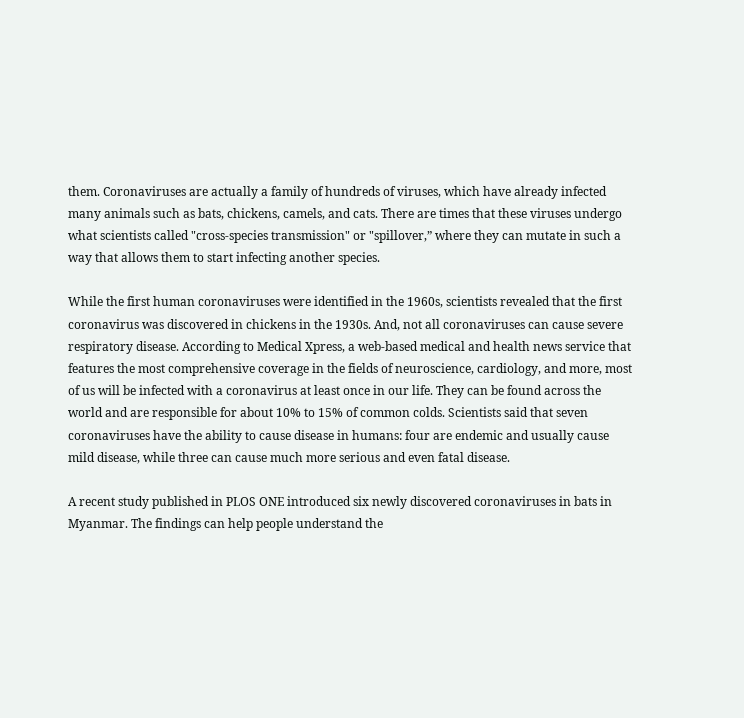them. Coronaviruses are actually a family of hundreds of viruses, which have already infected many animals such as bats, chickens, camels, and cats. There are times that these viruses undergo what scientists called "cross-species transmission" or "spillover,” where they can mutate in such a way that allows them to start infecting another species.

While the first human coronaviruses were identified in the 1960s, scientists revealed that the first coronavirus was discovered in chickens in the 1930s. And, not all coronaviruses can cause severe respiratory disease. According to Medical Xpress, a web-based medical and health news service that features the most comprehensive coverage in the fields of neuroscience, cardiology, and more, most of us will be infected with a coronavirus at least once in our life. They can be found across the world and are responsible for about 10% to 15% of common colds. Scientists said that seven coronaviruses have the ability to cause disease in humans: four are endemic and usually cause mild disease, while three can cause much more serious and even fatal disease.

A recent study published in PLOS ONE introduced six newly discovered coronaviruses in bats in Myanmar. The findings can help people understand the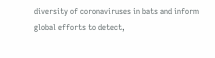diversity of coronaviruses in bats and inform global efforts to detect,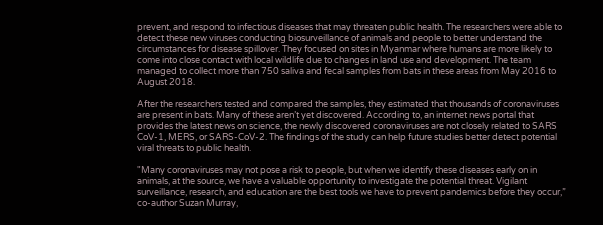prevent, and respond to infectious diseases that may threaten public health. The researchers were able to detect these new viruses conducting biosurveillance of animals and people to better understand the circumstances for disease spillover. They focused on sites in Myanmar where humans are more likely to come into close contact with local wildlife due to changes in land use and development. The team managed to collect more than 750 saliva and fecal samples from bats in these areas from May 2016 to August 2018.

After the researchers tested and compared the samples, they estimated that thousands of coronaviruses are present in bats. Many of these aren’t yet discovered. According to, an internet news portal that provides the latest news on science, the newly discovered coronaviruses are not closely related to SARS CoV-1, MERS, or SARS-CoV-2. The findings of the study can help future studies better detect potential viral threats to public health.

"Many coronaviruses may not pose a risk to people, but when we identify these diseases early on in animals, at the source, we have a valuable opportunity to investigate the potential threat. Vigilant surveillance, research, and education are the best tools we have to prevent pandemics before they occur,” co-author Suzan Murray,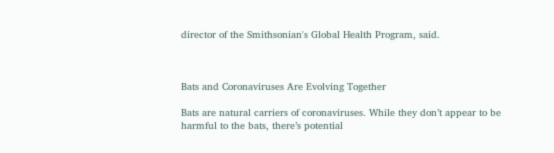director of the Smithsonian's Global Health Program, said.



Bats and Coronaviruses Are Evolving Together

Bats are natural carriers of coronaviruses. While they don’t appear to be harmful to the bats, there’s potential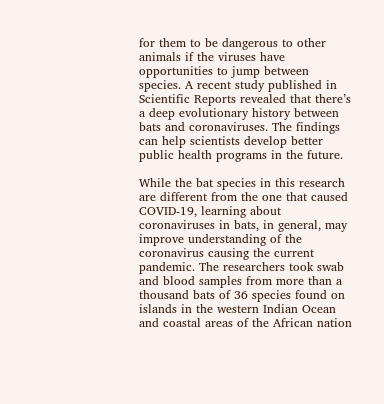for them to be dangerous to other animals if the viruses have opportunities to jump between species. A recent study published in Scientific Reports revealed that there’s a deep evolutionary history between bats and coronaviruses. The findings can help scientists develop better public health programs in the future.

While the bat species in this research are different from the one that caused COVID-19, learning about coronaviruses in bats, in general, may improve understanding of the coronavirus causing the current pandemic. The researchers took swab and blood samples from more than a thousand bats of 36 species found on islands in the western Indian Ocean and coastal areas of the African nation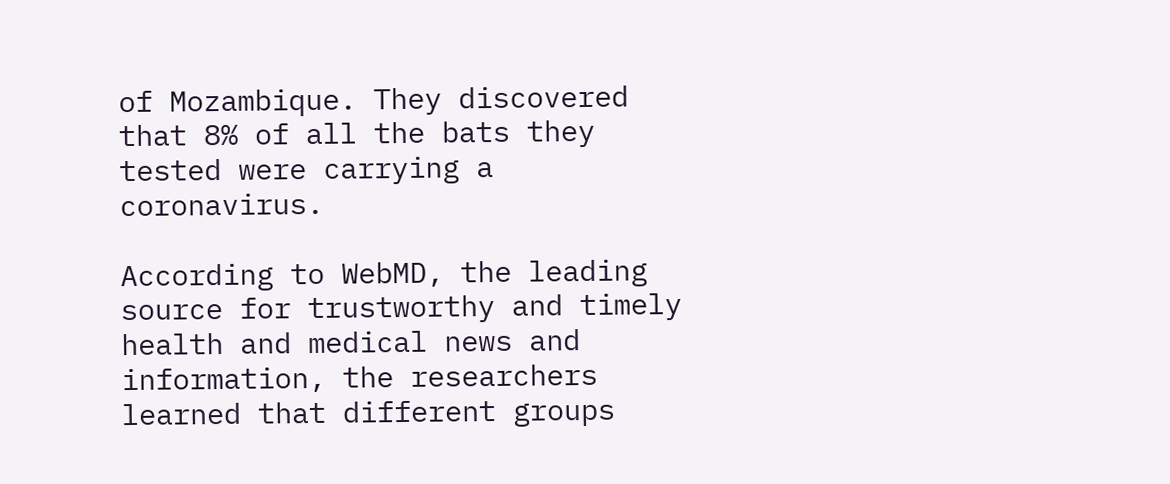of Mozambique. They discovered that 8% of all the bats they tested were carrying a coronavirus.

According to WebMD, the leading source for trustworthy and timely health and medical news and information, the researchers learned that different groups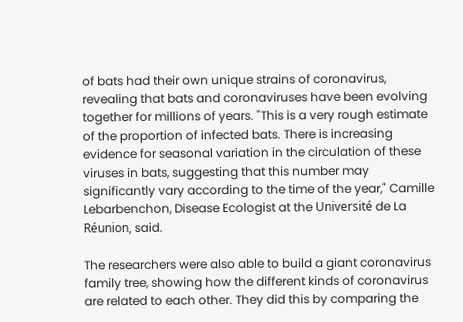of bats had their own unique strains of coronavirus, revealing that bats and coronaviruses have been evolving together for millions of years. "This is a very rough estimate of the proportion of infected bats. There is increasing evidence for seasonal variation in the circulation of these viruses in bats, suggesting that this number may significantly vary according to the time of the year," Camille Lebarbenchon, Disease Ecologist at the Université de La Réunion, said.

The researchers were also able to build a giant coronavirus family tree, showing how the different kinds of coronavirus are related to each other. They did this by comparing the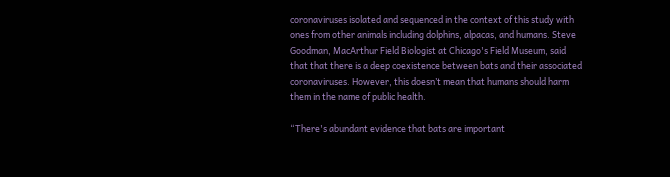coronaviruses isolated and sequenced in the context of this study with ones from other animals including dolphins, alpacas, and humans. Steve Goodman, MacArthur Field Biologist at Chicago's Field Museum, said that that there is a deep coexistence between bats and their associated coronaviruses. However, this doesn’t mean that humans should harm them in the name of public health.

“There's abundant evidence that bats are important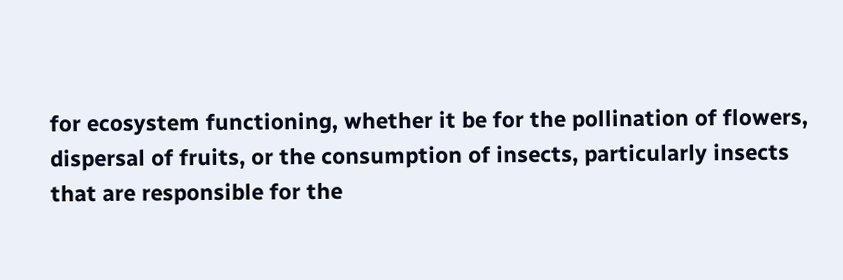for ecosystem functioning, whether it be for the pollination of flowers, dispersal of fruits, or the consumption of insects, particularly insects that are responsible for the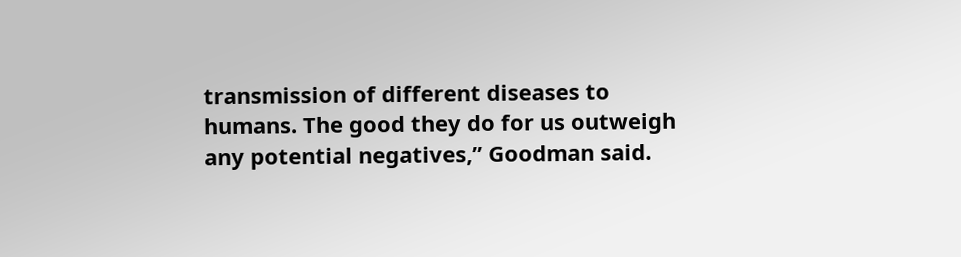transmission of different diseases to humans. The good they do for us outweigh any potential negatives,” Goodman said.